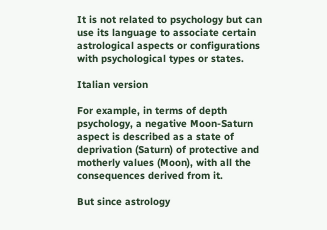It is not related to psychology but can use its language to associate certain astrological aspects or configurations with psychological types or states.

Italian version

For example, in terms of depth psychology, a negative Moon-Saturn aspect is described as a state of deprivation (Saturn) of protective and motherly values (Moon), with all the consequences derived from it.

But since astrology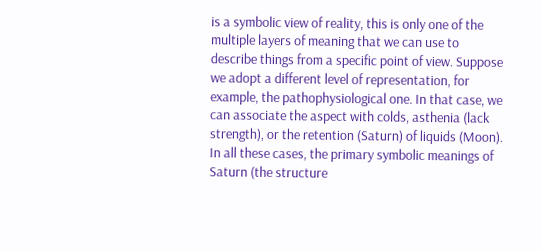is a symbolic view of reality, this is only one of the multiple layers of meaning that we can use to describe things from a specific point of view. Suppose we adopt a different level of representation, for example, the pathophysiological one. In that case, we can associate the aspect with colds, asthenia (lack strength), or the retention (Saturn) of liquids (Moon). In all these cases, the primary symbolic meanings of Saturn (the structure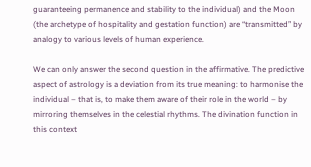guaranteeing permanence and stability to the individual) and the Moon (the archetype of hospitality and gestation function) are “transmitted” by analogy to various levels of human experience.

We can only answer the second question in the affirmative. The predictive aspect of astrology is a deviation from its true meaning: to harmonise the individual – that is, to make them aware of their role in the world – by mirroring themselves in the celestial rhythms. The divination function in this context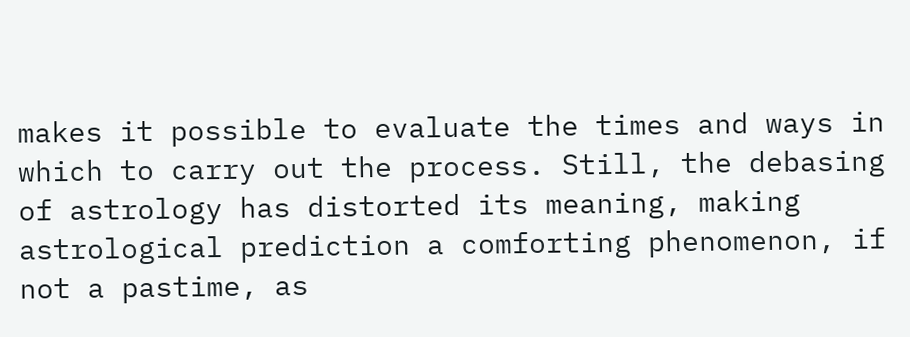makes it possible to evaluate the times and ways in which to carry out the process. Still, the debasing of astrology has distorted its meaning, making astrological prediction a comforting phenomenon, if not a pastime, as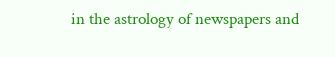in the astrology of newspapers and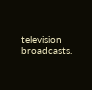television broadcasts.